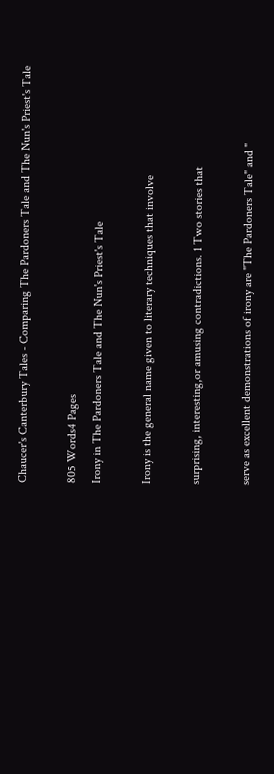Chaucer's Canterbury Tales - Comparing The Pardoners Tale and The Nun's Priest's Tale

805 Words4 Pages
Irony in The Pardoners Tale and The Nun's Priest's Tale

Irony is the general name given to literary techniques that involve

surprising, interesting,or amusing contradictions. 1 Two stories that

serve as excellent demonstrations of irony are "The Pardoners Tale" and "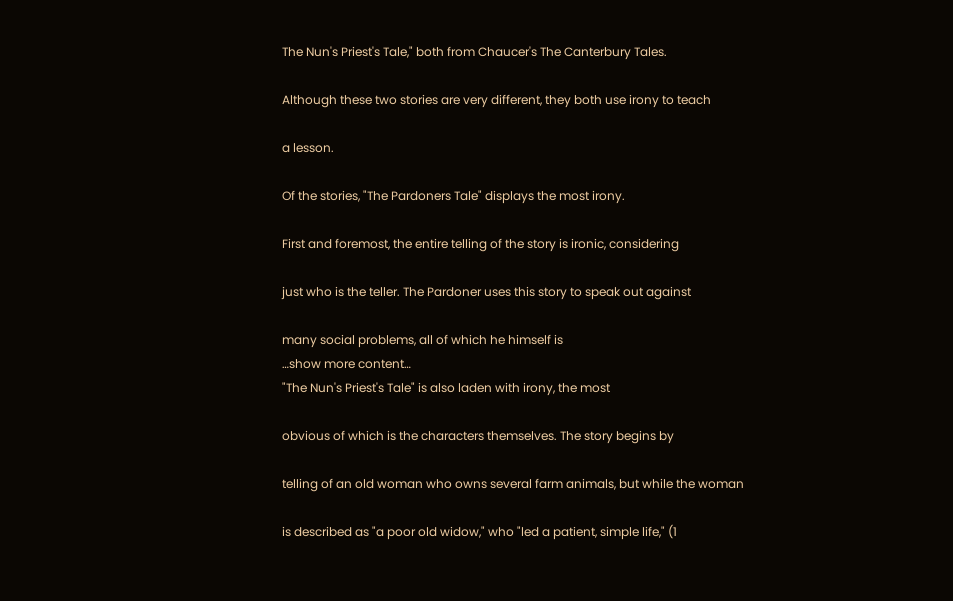The Nun's Priest's Tale," both from Chaucer's The Canterbury Tales.

Although these two stories are very different, they both use irony to teach

a lesson.

Of the stories, "The Pardoners Tale" displays the most irony.

First and foremost, the entire telling of the story is ironic, considering

just who is the teller. The Pardoner uses this story to speak out against

many social problems, all of which he himself is
…show more content…
"The Nun's Priest's Tale" is also laden with irony, the most

obvious of which is the characters themselves. The story begins by

telling of an old woman who owns several farm animals, but while the woman

is described as "a poor old widow," who "led a patient, simple life," (1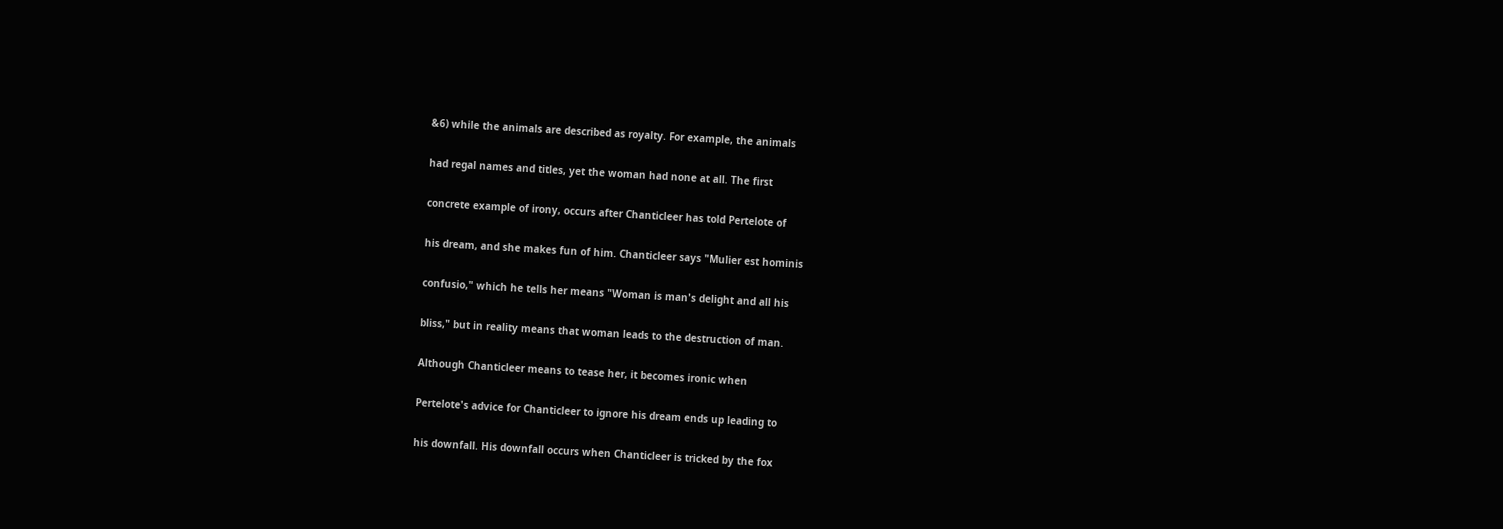&6) while the animals are described as royalty. For example, the animals

had regal names and titles, yet the woman had none at all. The first

concrete example of irony, occurs after Chanticleer has told Pertelote of

his dream, and she makes fun of him. Chanticleer says "Mulier est hominis

confusio," which he tells her means "Woman is man's delight and all his

bliss," but in reality means that woman leads to the destruction of man.

Although Chanticleer means to tease her, it becomes ironic when

Pertelote's advice for Chanticleer to ignore his dream ends up leading to

his downfall. His downfall occurs when Chanticleer is tricked by the fox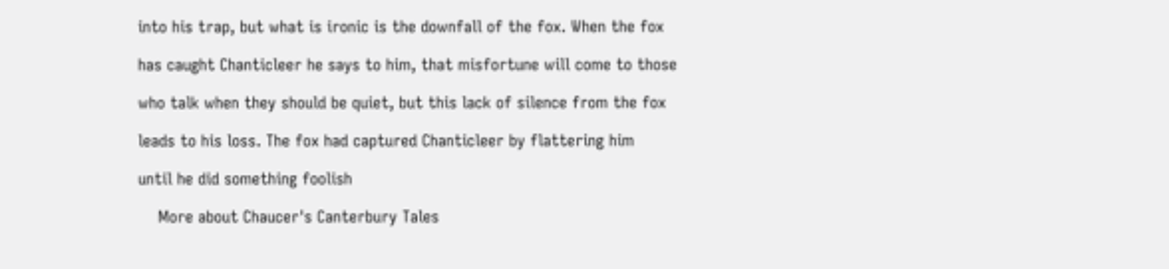into his trap, but what is ironic is the downfall of the fox. When the fox

has caught Chanticleer he says to him, that misfortune will come to those

who talk when they should be quiet, but this lack of silence from the fox

leads to his loss. The fox had captured Chanticleer by flattering him

until he did something foolish

    More about Chaucer's Canterbury Tales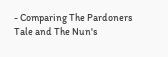- Comparing The Pardoners Tale and The Nun's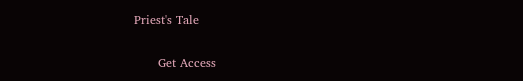Priest's Tale

      Get Access